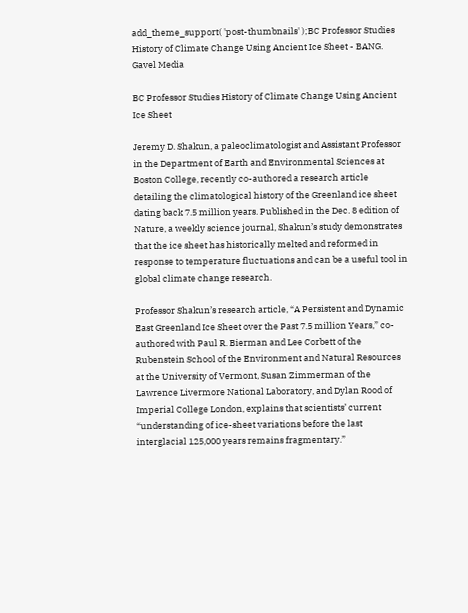add_theme_support( 'post-thumbnails' );BC Professor Studies History of Climate Change Using Ancient Ice Sheet - BANG.
Gavel Media

BC Professor Studies History of Climate Change Using Ancient Ice Sheet

Jeremy D. Shakun, a paleoclimatologist and Assistant Professor in the Department of Earth and Environmental Sciences at Boston College, recently co-authored a research article detailing the climatological history of the Greenland ice sheet dating back 7.5 million years. Published in the Dec. 8 edition of Nature, a weekly science journal, Shakun’s study demonstrates that the ice sheet has historically melted and reformed in response to temperature fluctuations and can be a useful tool in global climate change research.

Professor Shakun’s research article, “A Persistent and Dynamic East Greenland Ice Sheet over the Past 7.5 million Years,” co-authored with Paul R. Bierman and Lee Corbett of the Rubenstein School of the Environment and Natural Resources at the University of Vermont, Susan Zimmerman of the Lawrence Livermore National Laboratory, and Dylan Rood of Imperial College London, explains that scientists’ current “understanding of ice-sheet variations before the last interglacial 125,000 years remains fragmentary.”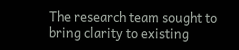The research team sought to bring clarity to existing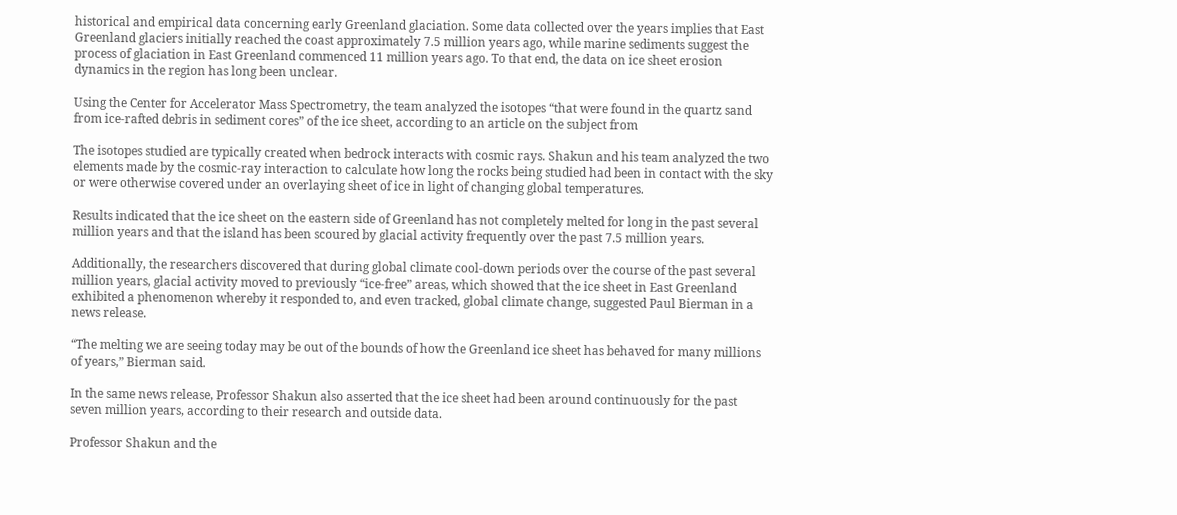historical and empirical data concerning early Greenland glaciation. Some data collected over the years implies that East Greenland glaciers initially reached the coast approximately 7.5 million years ago, while marine sediments suggest the process of glaciation in East Greenland commenced 11 million years ago. To that end, the data on ice sheet erosion dynamics in the region has long been unclear.

Using the Center for Accelerator Mass Spectrometry, the team analyzed the isotopes “that were found in the quartz sand from ice-rafted debris in sediment cores” of the ice sheet, according to an article on the subject from

The isotopes studied are typically created when bedrock interacts with cosmic rays. Shakun and his team analyzed the two elements made by the cosmic-ray interaction to calculate how long the rocks being studied had been in contact with the sky or were otherwise covered under an overlaying sheet of ice in light of changing global temperatures.

Results indicated that the ice sheet on the eastern side of Greenland has not completely melted for long in the past several million years and that the island has been scoured by glacial activity frequently over the past 7.5 million years.

Additionally, the researchers discovered that during global climate cool-down periods over the course of the past several million years, glacial activity moved to previously “ice-free” areas, which showed that the ice sheet in East Greenland exhibited a phenomenon whereby it responded to, and even tracked, global climate change, suggested Paul Bierman in a news release.

“The melting we are seeing today may be out of the bounds of how the Greenland ice sheet has behaved for many millions of years,” Bierman said.

In the same news release, Professor Shakun also asserted that the ice sheet had been around continuously for the past seven million years, according to their research and outside data.

Professor Shakun and the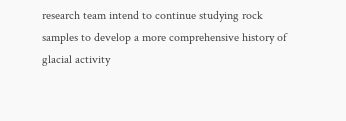research team intend to continue studying rock samples to develop a more comprehensive history of glacial activity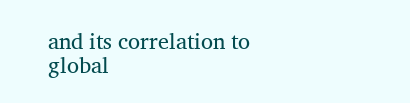and its correlation to global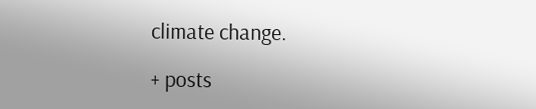climate change.

+ posts